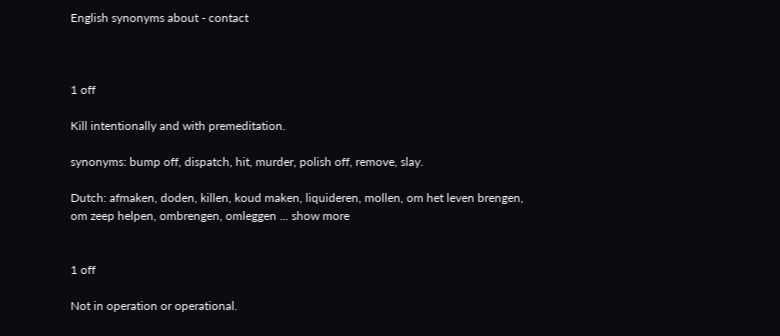English synonyms about - contact



1 off

Kill intentionally and with premeditation.

synonyms: bump off, dispatch, hit, murder, polish off, remove, slay.

Dutch: afmaken, doden, killen, koud maken, liquideren, mollen, om het leven brengen, om zeep helpen, ombrengen, omleggen ... show more


1 off

Not in operation or operational.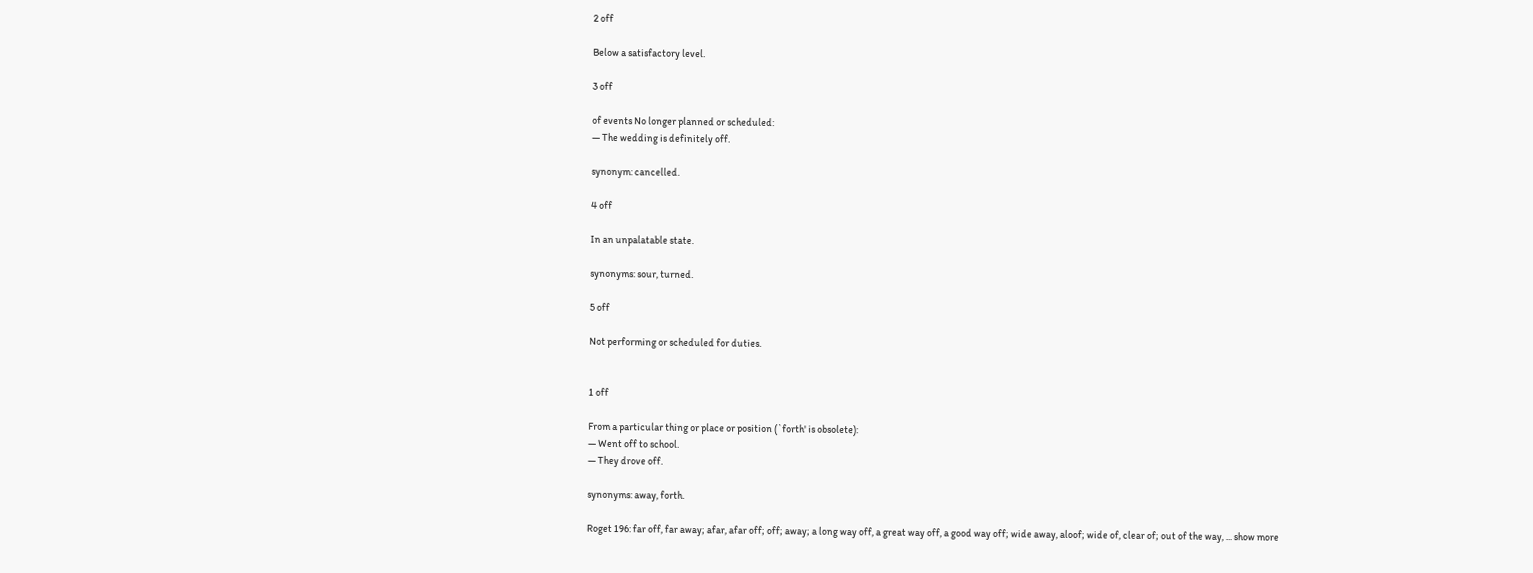2 off

Below a satisfactory level.

3 off

of events No longer planned or scheduled:
— The wedding is definitely off.

synonym: cancelled.

4 off

In an unpalatable state.

synonyms: sour, turned.

5 off

Not performing or scheduled for duties.


1 off

From a particular thing or place or position (`forth' is obsolete):
— Went off to school.
— They drove off.

synonyms: away, forth.

Roget 196: far off, far away; afar, afar off; off; away; a long way off, a great way off, a good way off; wide away, aloof; wide of, clear of; out of the way, ... show more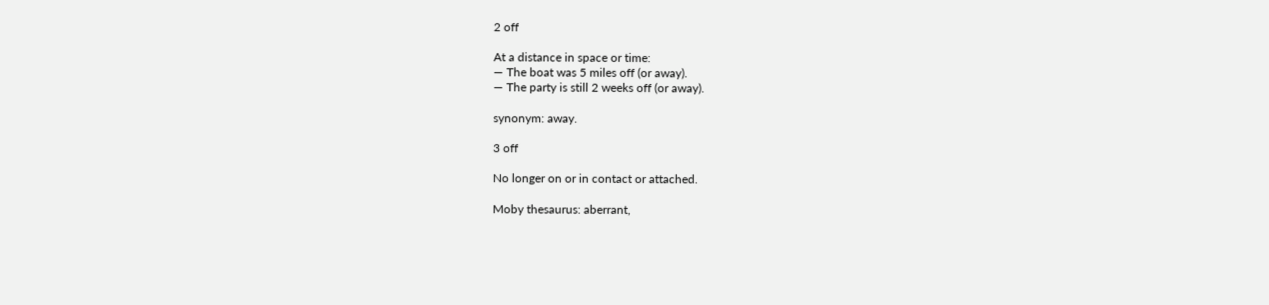2 off

At a distance in space or time:
— The boat was 5 miles off (or away).
— The party is still 2 weeks off (or away).

synonym: away.

3 off

No longer on or in contact or attached.

Moby thesaurus: aberrant,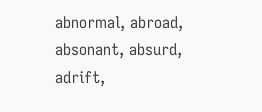abnormal, abroad, absonant, absurd, adrift,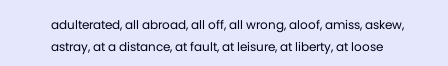adulterated, all abroad, all off, all wrong, aloof, amiss, askew, astray, at a distance, at fault, at leisure, at liberty, at loose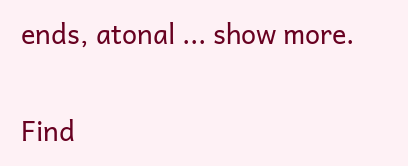ends, atonal ... show more.

Find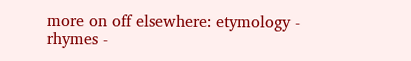more on off elsewhere: etymology - rhymes -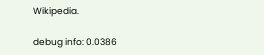Wikipedia.

debug info: 0.0386